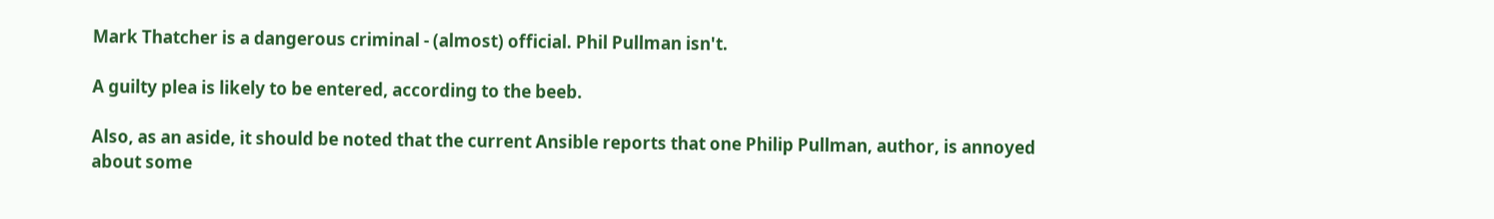Mark Thatcher is a dangerous criminal - (almost) official. Phil Pullman isn't.

A guilty plea is likely to be entered, according to the beeb.

Also, as an aside, it should be noted that the current Ansible reports that one Philip Pullman, author, is annoyed about some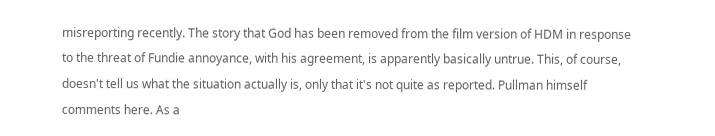misreporting recently. The story that God has been removed from the film version of HDM in response to the threat of Fundie annoyance, with his agreement, is apparently basically untrue. This, of course, doesn't tell us what the situation actually is, only that it's not quite as reported. Pullman himself comments here. As a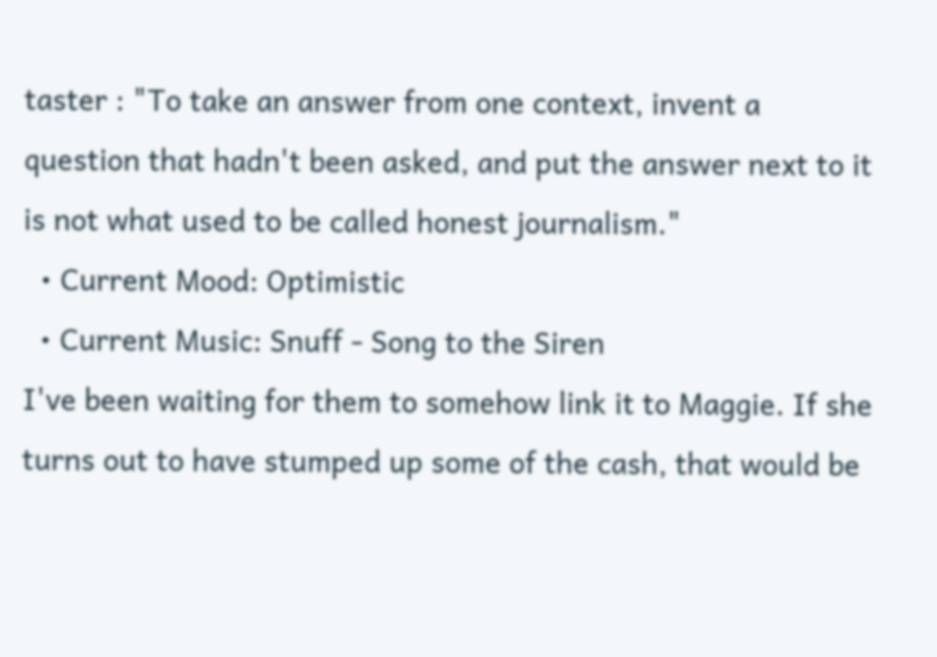taster : "To take an answer from one context, invent a question that hadn't been asked, and put the answer next to it is not what used to be called honest journalism."
  • Current Mood: Optimistic
  • Current Music: Snuff - Song to the Siren
I've been waiting for them to somehow link it to Maggie. If she turns out to have stumped up some of the cash, that would be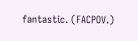fantastic. (FACPOV.)